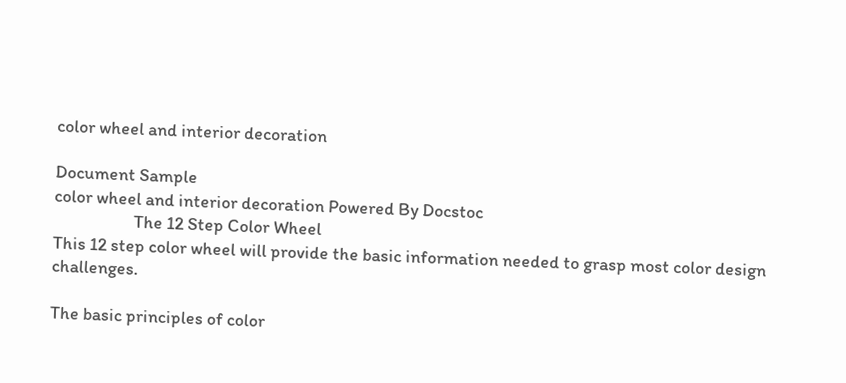color wheel and interior decoration

Document Sample
color wheel and interior decoration Powered By Docstoc
                    The 12 Step Color Wheel
This 12 step color wheel will provide the basic information needed to grasp most color design challenges.

The basic principles of color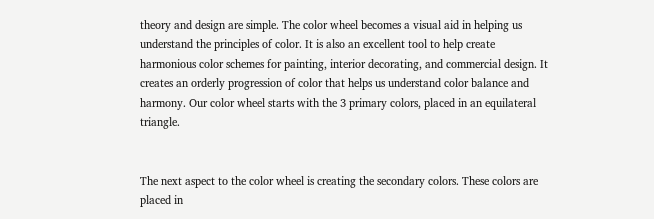theory and design are simple. The color wheel becomes a visual aid in helping us understand the principles of color. It is also an excellent tool to help create harmonious color schemes for painting, interior decorating, and commercial design. It creates an orderly progression of color that helps us understand color balance and harmony. Our color wheel starts with the 3 primary colors, placed in an equilateral triangle.


The next aspect to the color wheel is creating the secondary colors. These colors are placed in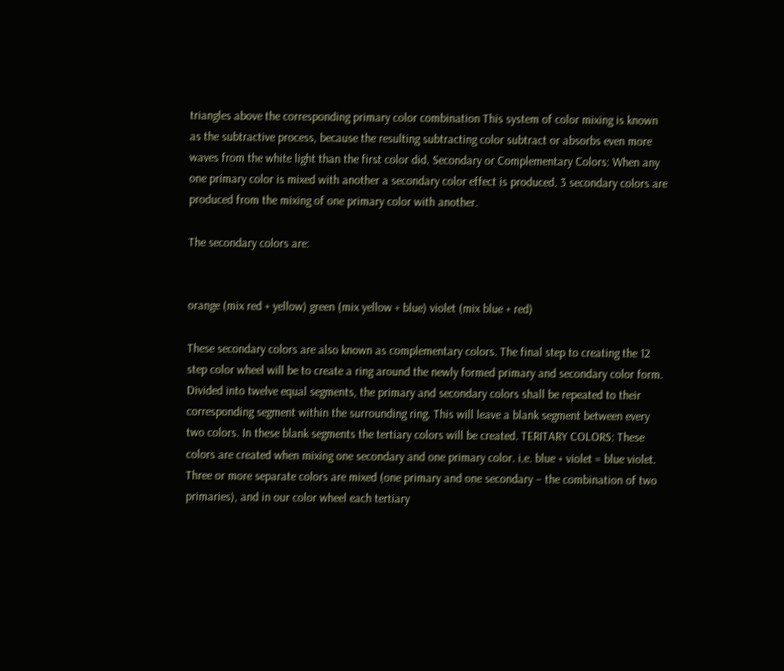triangles above the corresponding primary color combination This system of color mixing is known as the subtractive process, because the resulting subtracting color subtract or absorbs even more waves from the white light than the first color did. Secondary or Complementary Colors: When any one primary color is mixed with another a secondary color effect is produced. 3 secondary colors are produced from the mixing of one primary color with another.

The secondary colors are:


orange (mix red + yellow) green (mix yellow + blue) violet (mix blue + red)

These secondary colors are also known as complementary colors. The final step to creating the 12 step color wheel will be to create a ring around the newly formed primary and secondary color form. Divided into twelve equal segments, the primary and secondary colors shall be repeated to their corresponding segment within the surrounding ring. This will leave a blank segment between every two colors. In these blank segments the tertiary colors will be created. TERITARY COLORS: These colors are created when mixing one secondary and one primary color. i.e. blue + violet = blue violet. Three or more separate colors are mixed (one primary and one secondary – the combination of two primaries), and in our color wheel each tertiary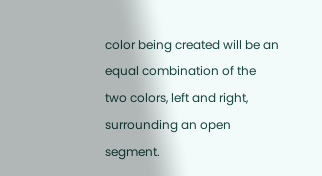color being created will be an equal combination of the two colors, left and right, surrounding an open segment.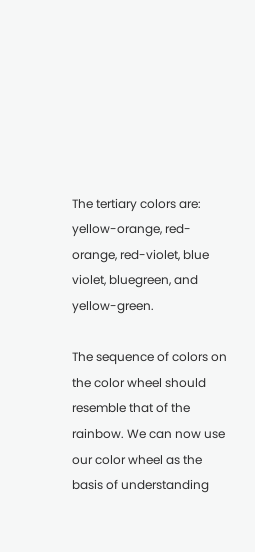The tertiary colors are: yellow-orange, red-orange, red-violet, blue violet, bluegreen, and yellow-green.

The sequence of colors on the color wheel should resemble that of the rainbow. We can now use our color wheel as the basis of understanding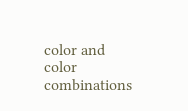color and color combinations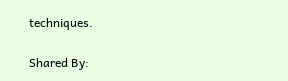techniques.

Shared By: